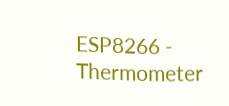ESP8266 - Thermometer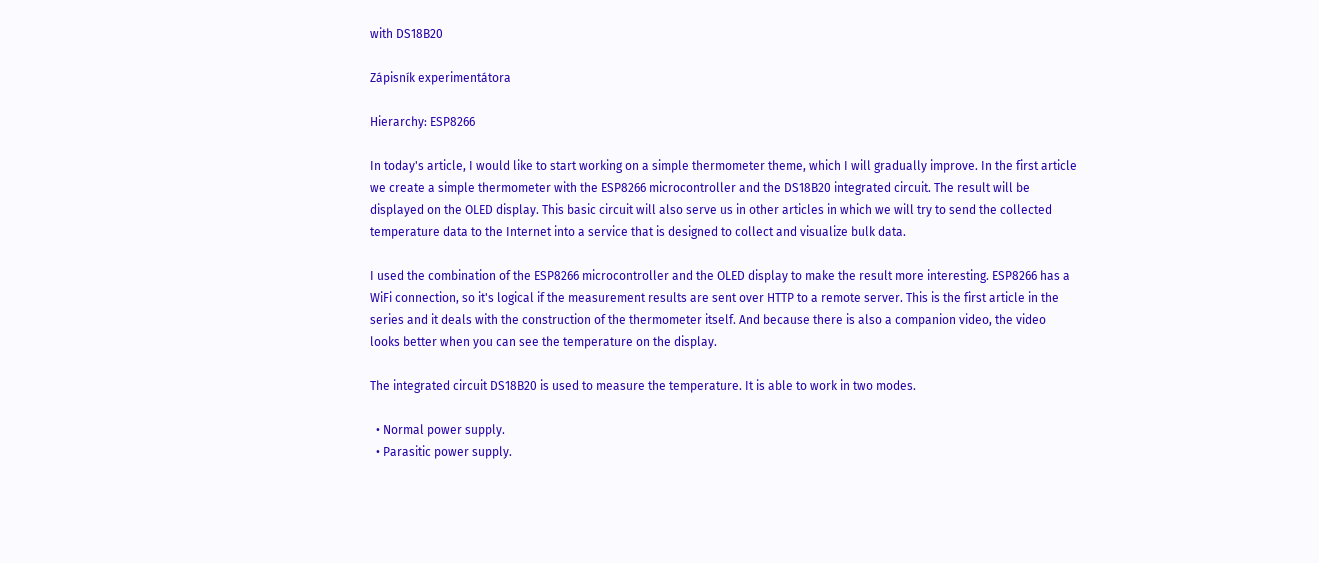with DS18B20

Zápisník experimentátora

Hierarchy: ESP8266

In today's article, I would like to start working on a simple thermometer theme, which I will gradually improve. In the first article we create a simple thermometer with the ESP8266 microcontroller and the DS18B20 integrated circuit. The result will be displayed on the OLED display. This basic circuit will also serve us in other articles in which we will try to send the collected temperature data to the Internet into a service that is designed to collect and visualize bulk data.

I used the combination of the ESP8266 microcontroller and the OLED display to make the result more interesting. ESP8266 has a WiFi connection, so it's logical if the measurement results are sent over HTTP to a remote server. This is the first article in the series and it deals with the construction of the thermometer itself. And because there is also a companion video, the video looks better when you can see the temperature on the display.

The integrated circuit DS18B20 is used to measure the temperature. It is able to work in two modes.

  • Normal power supply.
  • Parasitic power supply.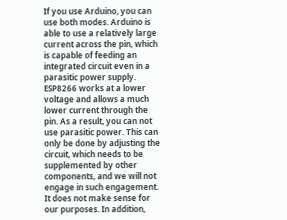If you use Arduino, you can use both modes. Arduino is able to use a relatively large current across the pin, which is capable of feeding an integrated circuit even in a parasitic power supply. ESP8266 works at a lower voltage and allows a much lower current through the pin. As a result, you can not use parasitic power. This can only be done by adjusting the circuit, which needs to be supplemented by other components, and we will not engage in such engagement. It does not make sense for our purposes. In addition,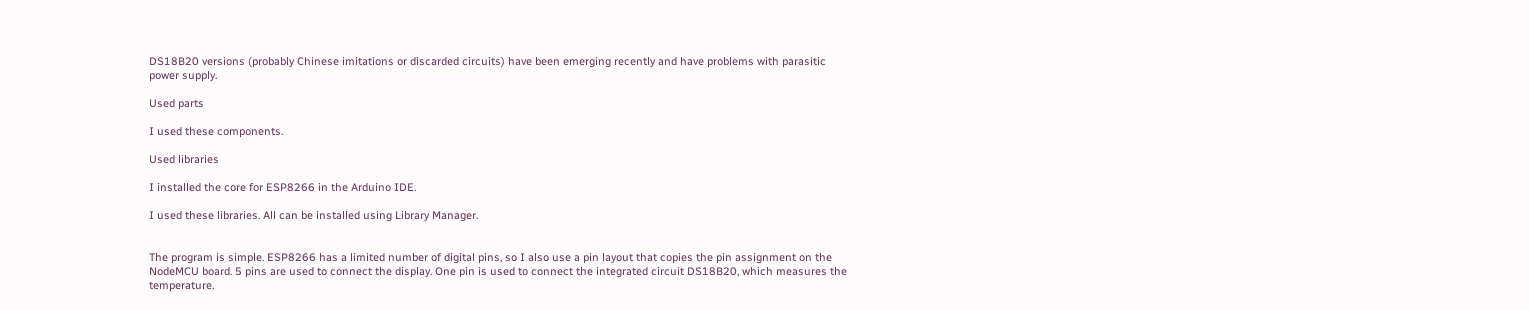DS18B20 versions (probably Chinese imitations or discarded circuits) have been emerging recently and have problems with parasitic power supply.

Used parts

I used these components.

Used libraries

I installed the core for ESP8266 in the Arduino IDE.

I used these libraries. All can be installed using Library Manager.


The program is simple. ESP8266 has a limited number of digital pins, so I also use a pin layout that copies the pin assignment on the NodeMCU board. 5 pins are used to connect the display. One pin is used to connect the integrated circuit DS18B20, which measures the temperature.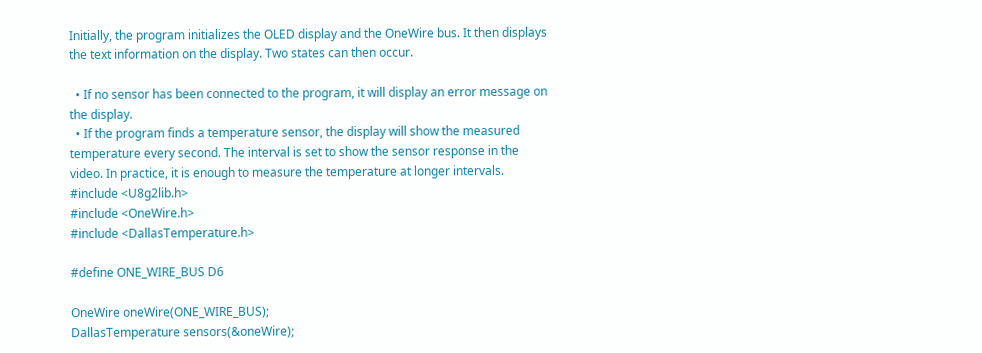Initially, the program initializes the OLED display and the OneWire bus. It then displays the text information on the display. Two states can then occur.

  • If no sensor has been connected to the program, it will display an error message on the display.
  • If the program finds a temperature sensor, the display will show the measured temperature every second. The interval is set to show the sensor response in the video. In practice, it is enough to measure the temperature at longer intervals.
#include <U8g2lib.h>
#include <OneWire.h>
#include <DallasTemperature.h>

#define ONE_WIRE_BUS D6

OneWire oneWire(ONE_WIRE_BUS);
DallasTemperature sensors(&oneWire);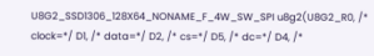U8G2_SSD1306_128X64_NONAME_F_4W_SW_SPI u8g2(U8G2_R0, /* clock=*/ D1, /* data=*/ D2, /* cs=*/ D5, /* dc=*/ D4, /*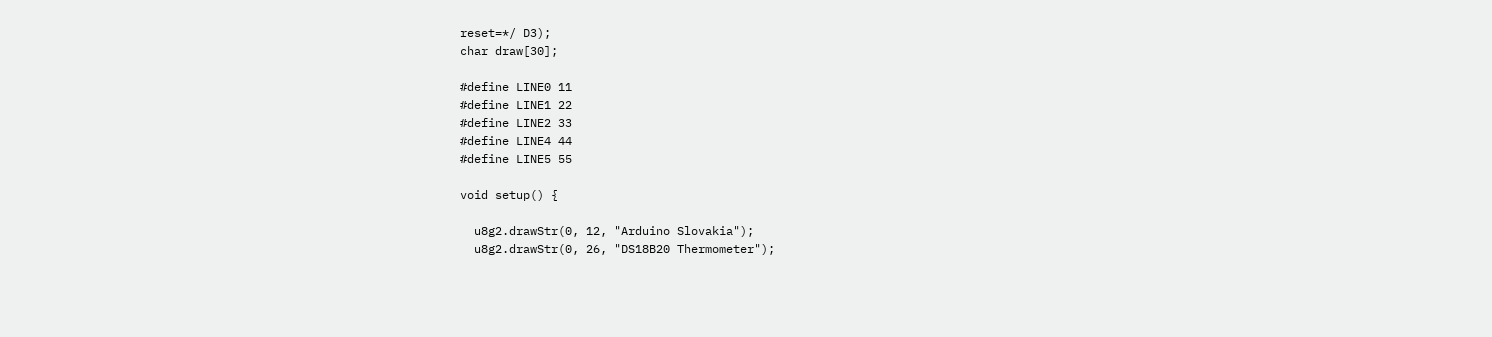reset=*/ D3);
char draw[30];

#define LINE0 11
#define LINE1 22
#define LINE2 33
#define LINE4 44
#define LINE5 55

void setup() {

  u8g2.drawStr(0, 12, "Arduino Slovakia");
  u8g2.drawStr(0, 26, "DS18B20 Thermometer");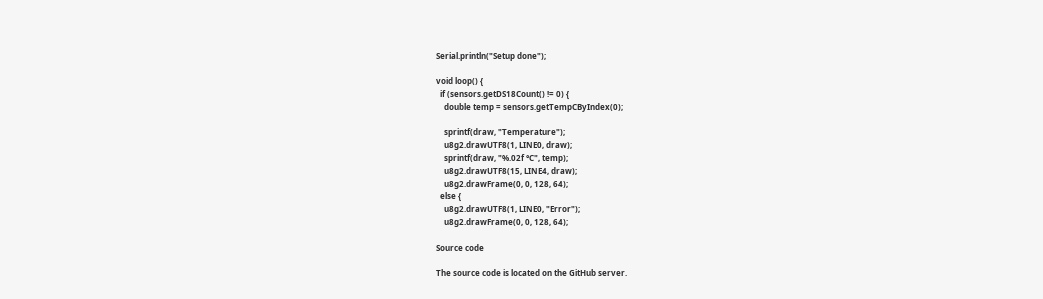Serial.println("Setup done");

void loop() {
  if (sensors.getDS18Count() != 0) {
    double temp = sensors.getTempCByIndex(0);

    sprintf(draw, "Temperature");
    u8g2.drawUTF8(1, LINE0, draw);
    sprintf(draw, "%.02f °C", temp);
    u8g2.drawUTF8(15, LINE4, draw);
    u8g2.drawFrame(0, 0, 128, 64);
  else {
    u8g2.drawUTF8(1, LINE0, "Error");
    u8g2.drawFrame(0, 0, 128, 64);

Source code

The source code is located on the GitHub server.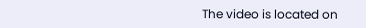The video is located on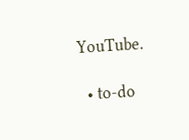YouTube.

  • to-do